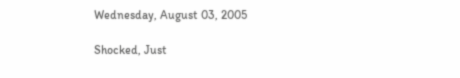Wednesday, August 03, 2005

Shocked, Just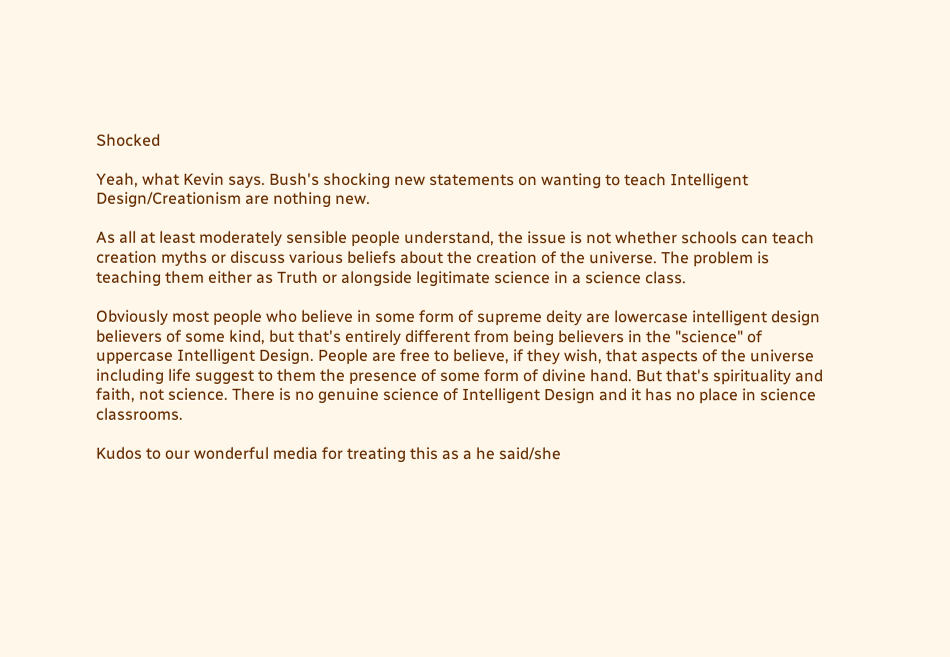Shocked

Yeah, what Kevin says. Bush's shocking new statements on wanting to teach Intelligent Design/Creationism are nothing new.

As all at least moderately sensible people understand, the issue is not whether schools can teach creation myths or discuss various beliefs about the creation of the universe. The problem is teaching them either as Truth or alongside legitimate science in a science class.

Obviously most people who believe in some form of supreme deity are lowercase intelligent design believers of some kind, but that's entirely different from being believers in the "science" of uppercase Intelligent Design. People are free to believe, if they wish, that aspects of the universe including life suggest to them the presence of some form of divine hand. But that's spirituality and faith, not science. There is no genuine science of Intelligent Design and it has no place in science classrooms.

Kudos to our wonderful media for treating this as a he said/she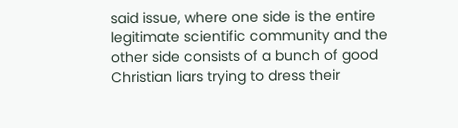said issue, where one side is the entire legitimate scientific community and the other side consists of a bunch of good Christian liars trying to dress their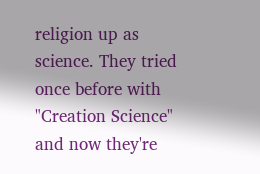religion up as science. They tried once before with "Creation Science" and now they're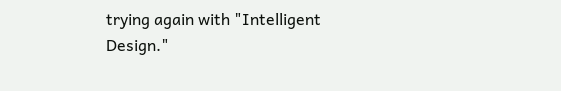trying again with "Intelligent Design."